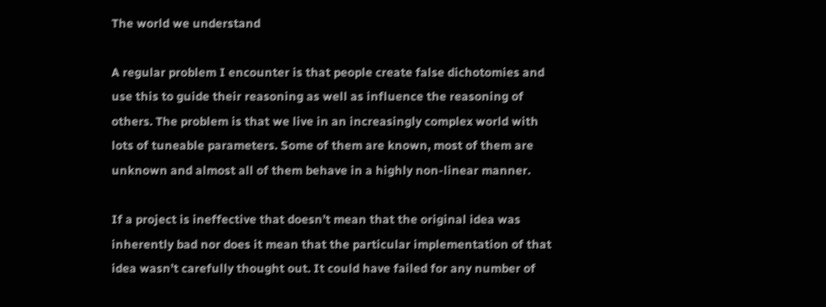The world we understand

A regular problem I encounter is that people create false dichotomies and use this to guide their reasoning as well as influence the reasoning of others. The problem is that we live in an increasingly complex world with lots of tuneable parameters. Some of them are known, most of them are unknown and almost all of them behave in a highly non-linear manner.

If a project is ineffective that doesn’t mean that the original idea was inherently bad nor does it mean that the particular implementation of that idea wasn’t carefully thought out. It could have failed for any number of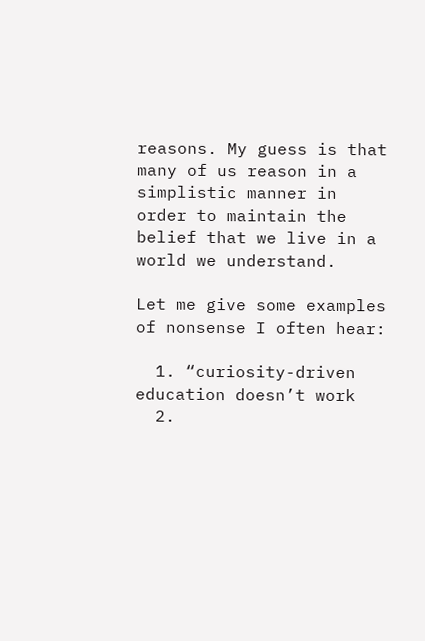reasons. My guess is that many of us reason in a simplistic manner in order to maintain the belief that we live in a world we understand.

Let me give some examples of nonsense I often hear:

  1. “curiosity-driven education doesn’t work
  2.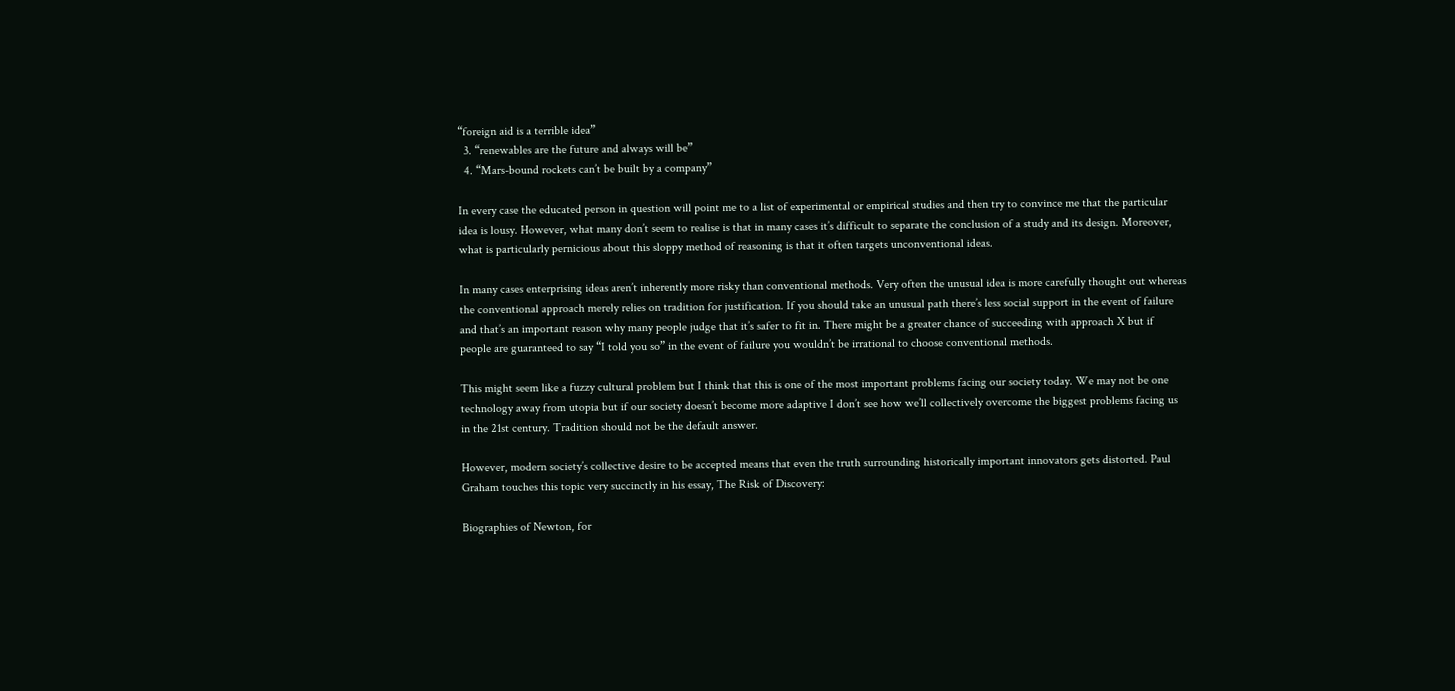“foreign aid is a terrible idea”
  3. “renewables are the future and always will be”
  4. “Mars-bound rockets can’t be built by a company”

In every case the educated person in question will point me to a list of experimental or empirical studies and then try to convince me that the particular idea is lousy. However, what many don’t seem to realise is that in many cases it’s difficult to separate the conclusion of a study and its design. Moreover, what is particularly pernicious about this sloppy method of reasoning is that it often targets unconventional ideas.

In many cases enterprising ideas aren’t inherently more risky than conventional methods. Very often the unusual idea is more carefully thought out whereas the conventional approach merely relies on tradition for justification. If you should take an unusual path there’s less social support in the event of failure and that’s an important reason why many people judge that it’s safer to fit in. There might be a greater chance of succeeding with approach X but if people are guaranteed to say “I told you so” in the event of failure you wouldn’t be irrational to choose conventional methods.

This might seem like a fuzzy cultural problem but I think that this is one of the most important problems facing our society today. We may not be one technology away from utopia but if our society doesn’t become more adaptive I don’t see how we’ll collectively overcome the biggest problems facing us in the 21st century. Tradition should not be the default answer.

However, modern society’s collective desire to be accepted means that even the truth surrounding historically important innovators gets distorted. Paul Graham touches this topic very succinctly in his essay, The Risk of Discovery:

Biographies of Newton, for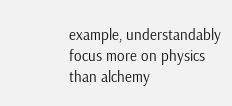example, understandably focus more on physics than alchemy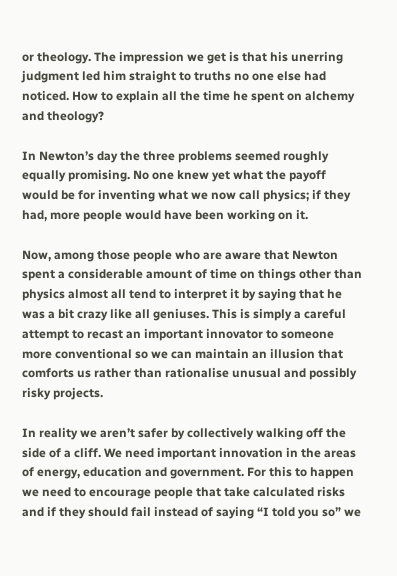or theology. The impression we get is that his unerring judgment led him straight to truths no one else had noticed. How to explain all the time he spent on alchemy and theology?

In Newton’s day the three problems seemed roughly equally promising. No one knew yet what the payoff would be for inventing what we now call physics; if they had, more people would have been working on it.

Now, among those people who are aware that Newton spent a considerable amount of time on things other than physics almost all tend to interpret it by saying that he was a bit crazy like all geniuses. This is simply a careful attempt to recast an important innovator to someone more conventional so we can maintain an illusion that comforts us rather than rationalise unusual and possibly risky projects.

In reality we aren’t safer by collectively walking off the side of a cliff. We need important innovation in the areas of energy, education and government. For this to happen we need to encourage people that take calculated risks and if they should fail instead of saying “I told you so” we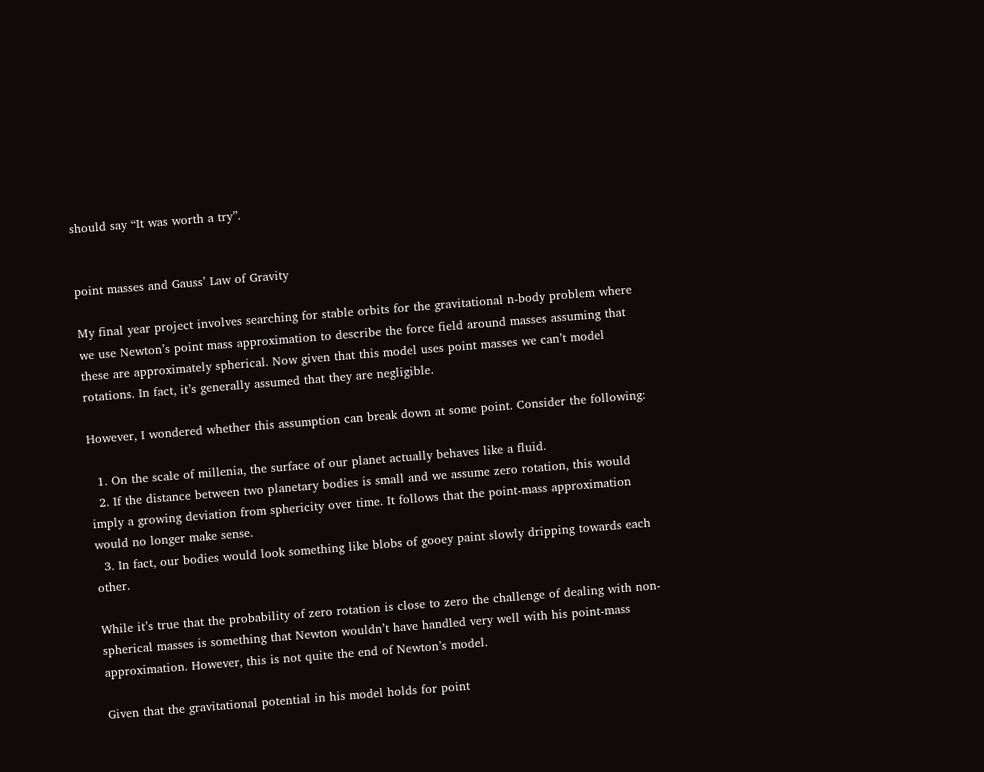should say “It was worth a try”.


point masses and Gauss’ Law of Gravity

My final year project involves searching for stable orbits for the gravitational n-body problem where we use Newton’s point mass approximation to describe the force field around masses assuming that these are approximately spherical. Now given that this model uses point masses we can’t model rotations. In fact, it’s generally assumed that they are negligible.

However, I wondered whether this assumption can break down at some point. Consider the following:

  1. On the scale of millenia, the surface of our planet actually behaves like a fluid.
  2. If the distance between two planetary bodies is small and we assume zero rotation, this would imply a growing deviation from sphericity over time. It follows that the point-mass approximation would no longer make sense.
  3. In fact, our bodies would look something like blobs of gooey paint slowly dripping towards each other.

While it’s true that the probability of zero rotation is close to zero the challenge of dealing with non-spherical masses is something that Newton wouldn’t have handled very well with his point-mass approximation. However, this is not quite the end of Newton’s model.

Given that the gravitational potential in his model holds for point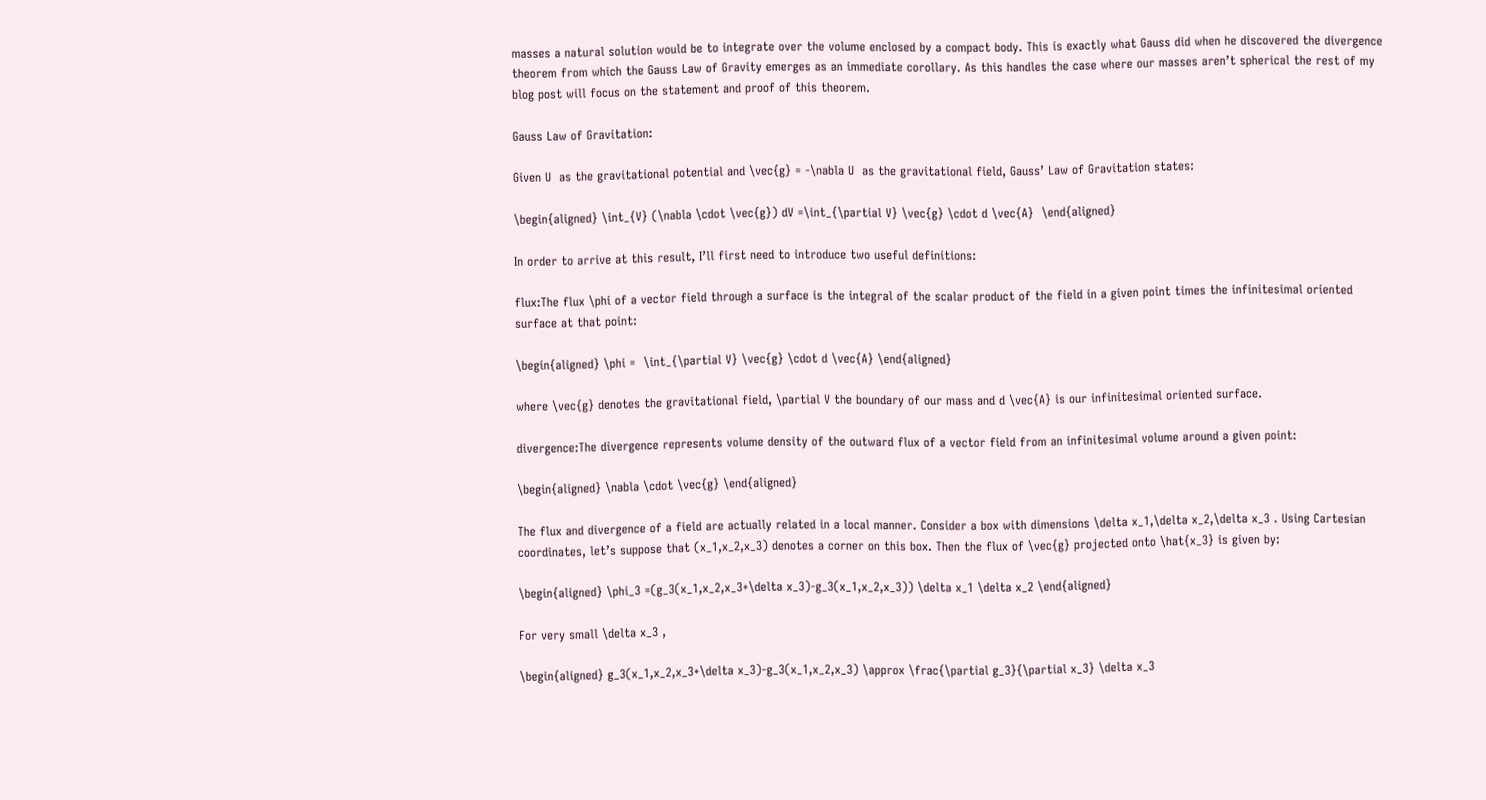masses a natural solution would be to integrate over the volume enclosed by a compact body. This is exactly what Gauss did when he discovered the divergence theorem from which the Gauss Law of Gravity emerges as an immediate corollary. As this handles the case where our masses aren’t spherical the rest of my blog post will focus on the statement and proof of this theorem.

Gauss Law of Gravitation:

Given U  as the gravitational potential and \vec{g} = -\nabla U  as the gravitational field, Gauss’ Law of Gravitation states:

\begin{aligned} \int_{V} (\nabla \cdot \vec{g}) dV =\int_{\partial V} \vec{g} \cdot d \vec{A}  \end{aligned}

In order to arrive at this result, I’ll first need to introduce two useful definitions:

flux:The flux \phi of a vector field through a surface is the integral of the scalar product of the field in a given point times the infinitesimal oriented surface at that point:

\begin{aligned} \phi =  \int_{\partial V} \vec{g} \cdot d \vec{A} \end{aligned}

where \vec{g} denotes the gravitational field, \partial V the boundary of our mass and d \vec{A} is our infinitesimal oriented surface.

divergence:The divergence represents volume density of the outward flux of a vector field from an infinitesimal volume around a given point:

\begin{aligned} \nabla \cdot \vec{g} \end{aligned}

The flux and divergence of a field are actually related in a local manner. Consider a box with dimensions \delta x_1,\delta x_2,\delta x_3 . Using Cartesian coordinates, let’s suppose that (x_1,x_2,x_3) denotes a corner on this box. Then the flux of \vec{g} projected onto \hat{x_3} is given by:

\begin{aligned} \phi_3 =(g_3(x_1,x_2,x_3+\delta x_3)-g_3(x_1,x_2,x_3)) \delta x_1 \delta x_2 \end{aligned}

For very small \delta x_3 ,

\begin{aligned} g_3(x_1,x_2,x_3+\delta x_3)-g_3(x_1,x_2,x_3) \approx \frac{\partial g_3}{\partial x_3} \delta x_3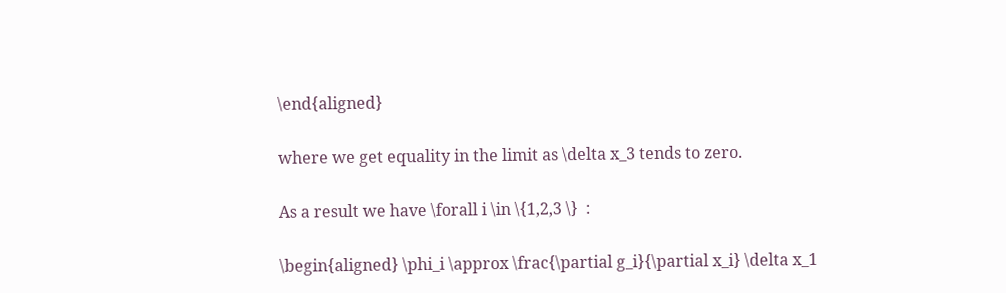\end{aligned}

where we get equality in the limit as \delta x_3 tends to zero.

As a result we have \forall i \in \{1,2,3 \}  :

\begin{aligned} \phi_i \approx \frac{\partial g_i}{\partial x_i} \delta x_1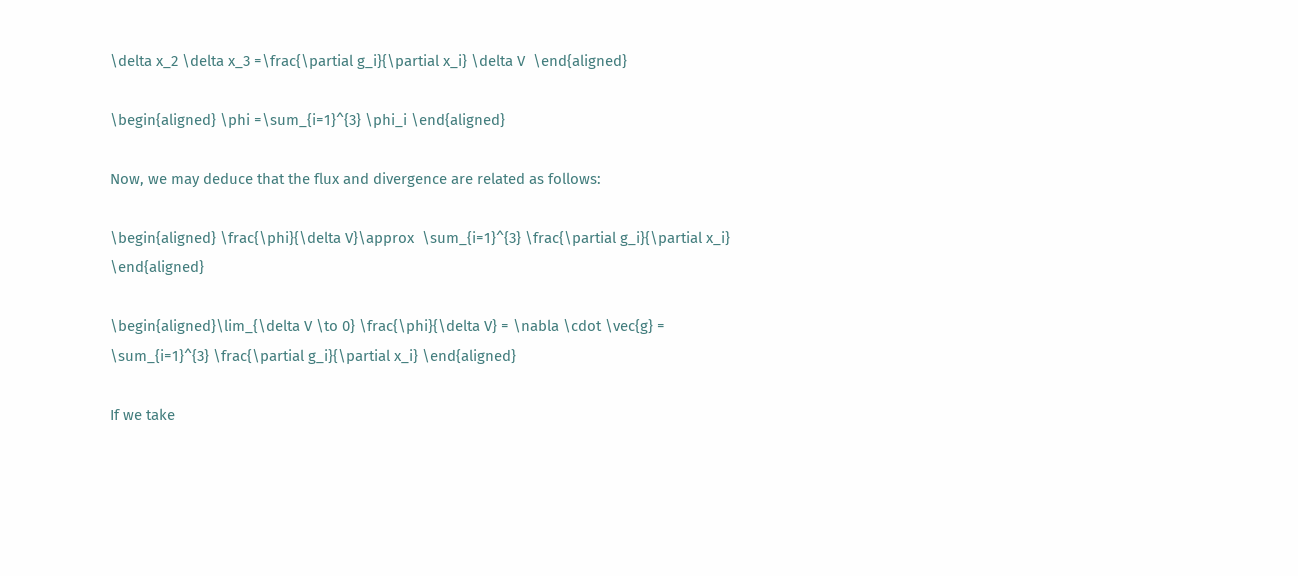\delta x_2 \delta x_3 =\frac{\partial g_i}{\partial x_i} \delta V  \end{aligned}

\begin{aligned} \phi =\sum_{i=1}^{3} \phi_i \end{aligned}

Now, we may deduce that the flux and divergence are related as follows:

\begin{aligned} \frac{\phi}{\delta V}\approx  \sum_{i=1}^{3} \frac{\partial g_i}{\partial x_i} \end{aligned}

\begin{aligned}\lim_{\delta V \to 0} \frac{\phi}{\delta V} = \nabla \cdot \vec{g} =  \sum_{i=1}^{3} \frac{\partial g_i}{\partial x_i} \end{aligned}

If we take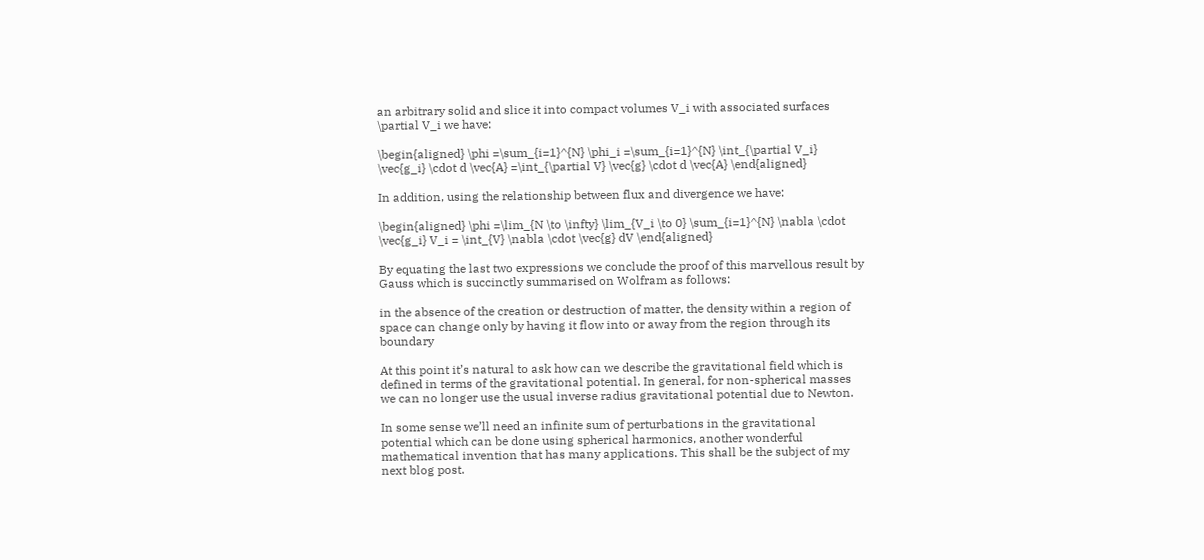an arbitrary solid and slice it into compact volumes V_i with associated surfaces \partial V_i we have:

\begin{aligned} \phi =\sum_{i=1}^{N} \phi_i =\sum_{i=1}^{N} \int_{\partial V_i} \vec{g_i} \cdot d \vec{A} =\int_{\partial V} \vec{g} \cdot d \vec{A} \end{aligned}

In addition, using the relationship between flux and divergence we have:

\begin{aligned} \phi =\lim_{N \to \infty} \lim_{V_i \to 0} \sum_{i=1}^{N} \nabla \cdot \vec{g_i} V_i = \int_{V} \nabla \cdot \vec{g} dV \end{aligned}

By equating the last two expressions we conclude the proof of this marvellous result by Gauss which is succinctly summarised on Wolfram as follows:

in the absence of the creation or destruction of matter, the density within a region of space can change only by having it flow into or away from the region through its boundary

At this point it’s natural to ask how can we describe the gravitational field which is defined in terms of the gravitational potential. In general, for non-spherical masses we can no longer use the usual inverse radius gravitational potential due to Newton.

In some sense we’ll need an infinite sum of perturbations in the gravitational potential which can be done using spherical harmonics, another wonderful mathematical invention that has many applications. This shall be the subject of my next blog post.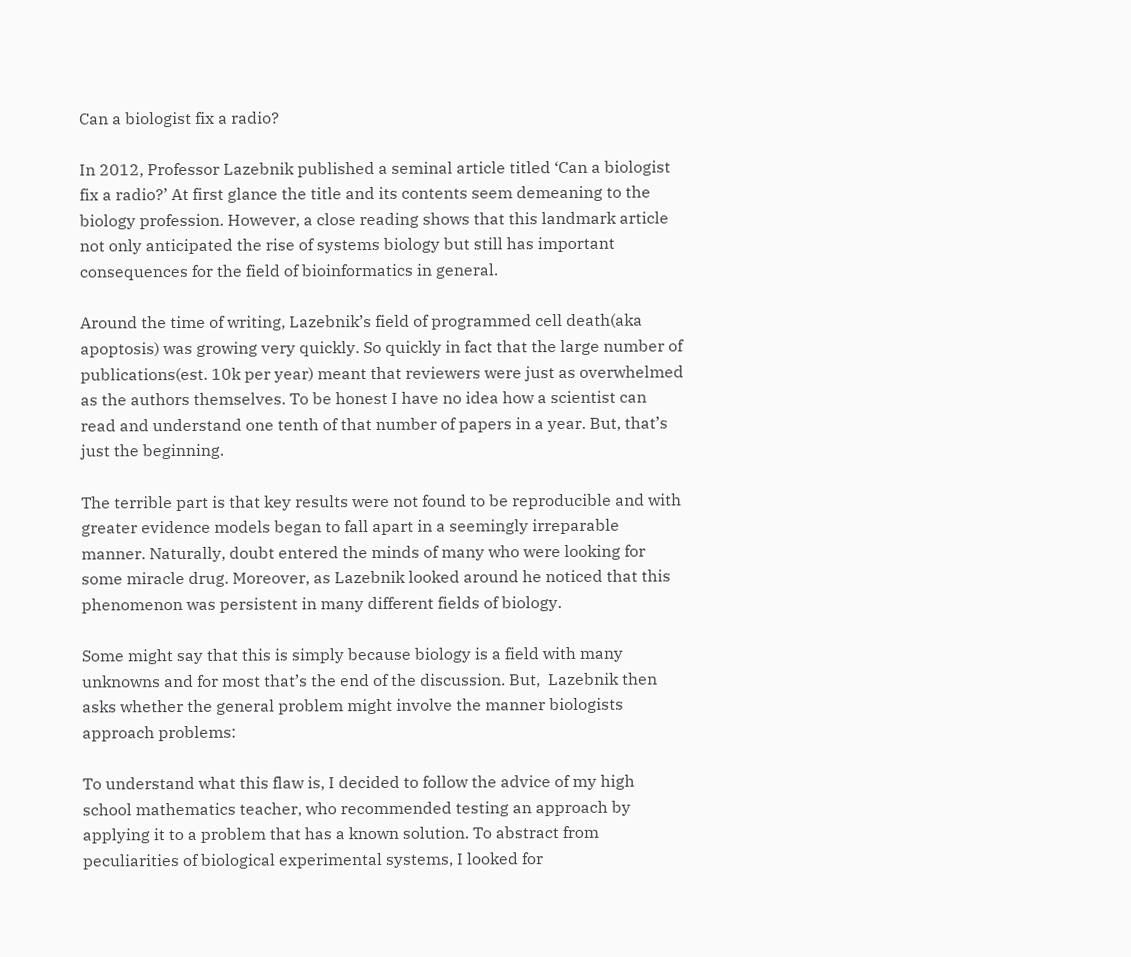Can a biologist fix a radio?

In 2012, Professor Lazebnik published a seminal article titled ‘Can a biologist fix a radio?’ At first glance the title and its contents seem demeaning to the biology profession. However, a close reading shows that this landmark article not only anticipated the rise of systems biology but still has important consequences for the field of bioinformatics in general.

Around the time of writing, Lazebnik’s field of programmed cell death(aka apoptosis) was growing very quickly. So quickly in fact that the large number of publications(est. 10k per year) meant that reviewers were just as overwhelmed as the authors themselves. To be honest I have no idea how a scientist can read and understand one tenth of that number of papers in a year. But, that’s just the beginning.

The terrible part is that key results were not found to be reproducible and with greater evidence models began to fall apart in a seemingly irreparable manner. Naturally, doubt entered the minds of many who were looking for some miracle drug. Moreover, as Lazebnik looked around he noticed that this phenomenon was persistent in many different fields of biology.

Some might say that this is simply because biology is a field with many unknowns and for most that’s the end of the discussion. But,  Lazebnik then asks whether the general problem might involve the manner biologists approach problems:

To understand what this flaw is, I decided to follow the advice of my high school mathematics teacher, who recommended testing an approach by applying it to a problem that has a known solution. To abstract from peculiarities of biological experimental systems, I looked for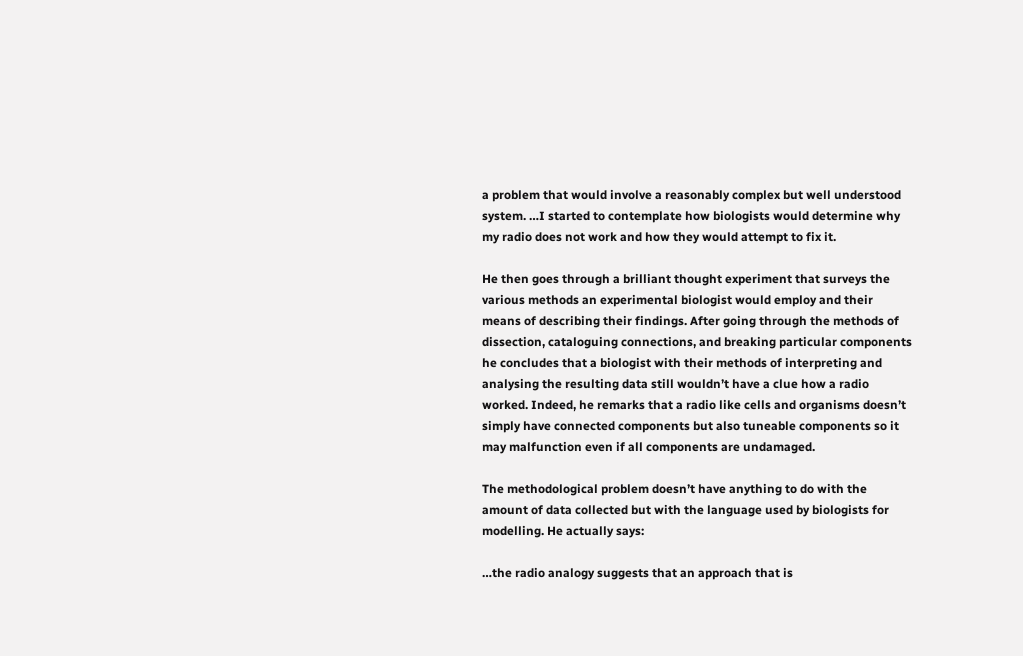a problem that would involve a reasonably complex but well understood system. …I started to contemplate how biologists would determine why my radio does not work and how they would attempt to fix it.

He then goes through a brilliant thought experiment that surveys the various methods an experimental biologist would employ and their means of describing their findings. After going through the methods of dissection, cataloguing connections, and breaking particular components he concludes that a biologist with their methods of interpreting and analysing the resulting data still wouldn’t have a clue how a radio worked. Indeed, he remarks that a radio like cells and organisms doesn’t simply have connected components but also tuneable components so it may malfunction even if all components are undamaged.

The methodological problem doesn’t have anything to do with the amount of data collected but with the language used by biologists for modelling. He actually says:

…the radio analogy suggests that an approach that is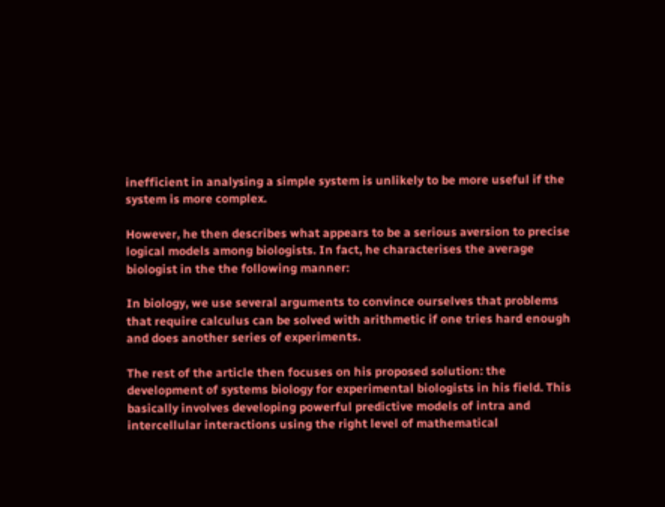inefficient in analysing a simple system is unlikely to be more useful if the system is more complex.

However, he then describes what appears to be a serious aversion to precise logical models among biologists. In fact, he characterises the average biologist in the the following manner:

In biology, we use several arguments to convince ourselves that problems that require calculus can be solved with arithmetic if one tries hard enough and does another series of experiments.

The rest of the article then focuses on his proposed solution: the development of systems biology for experimental biologists in his field. This basically involves developing powerful predictive models of intra and intercellular interactions using the right level of mathematical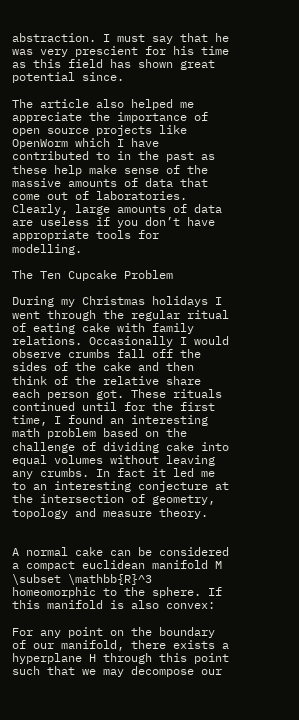abstraction. I must say that he was very prescient for his time as this field has shown great potential since.

The article also helped me appreciate the importance of open source projects like OpenWorm which I have contributed to in the past as these help make sense of the massive amounts of data that come out of laboratories. Clearly, large amounts of data are useless if you don’t have appropriate tools for modelling.

The Ten Cupcake Problem

During my Christmas holidays I went through the regular ritual of eating cake with family relations. Occasionally I would observe crumbs fall off the sides of the cake and then think of the relative share each person got. These rituals continued until for the first time, I found an interesting math problem based on the challenge of dividing cake into equal volumes without leaving any crumbs. In fact it led me to an interesting conjecture at the intersection of geometry, topology and measure theory.


A normal cake can be considered a compact euclidean manifold M \subset \mathbb{R}^3 homeomorphic to the sphere. If this manifold is also convex:

For any point on the boundary of our manifold, there exists a hyperplane H through this point such that we may decompose our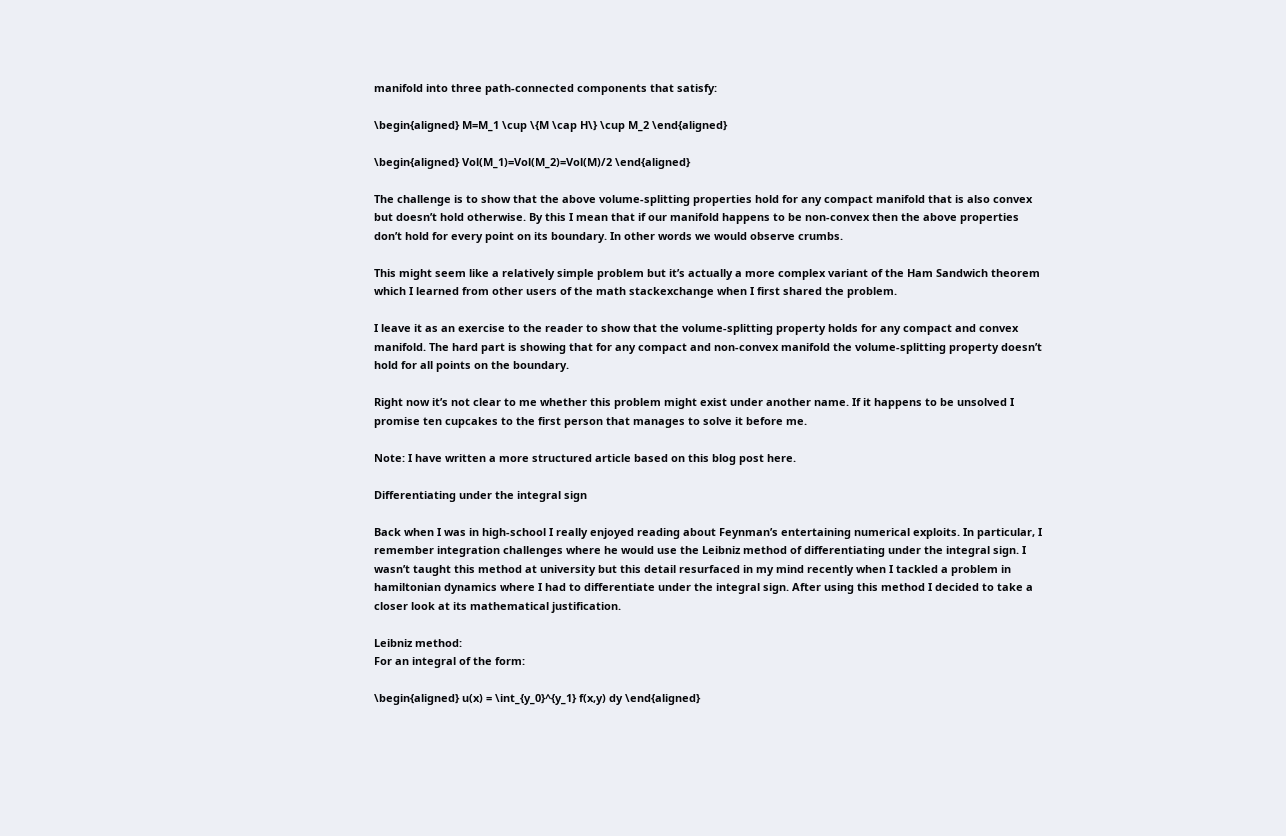manifold into three path-connected components that satisfy:

\begin{aligned} M=M_1 \cup \{M \cap H\} \cup M_2 \end{aligned}

\begin{aligned} Vol(M_1)=Vol(M_2)=Vol(M)/2 \end{aligned}

The challenge is to show that the above volume-splitting properties hold for any compact manifold that is also convex but doesn’t hold otherwise. By this I mean that if our manifold happens to be non-convex then the above properties don’t hold for every point on its boundary. In other words we would observe crumbs.

This might seem like a relatively simple problem but it’s actually a more complex variant of the Ham Sandwich theorem which I learned from other users of the math stackexchange when I first shared the problem.

I leave it as an exercise to the reader to show that the volume-splitting property holds for any compact and convex manifold. The hard part is showing that for any compact and non-convex manifold the volume-splitting property doesn’t hold for all points on the boundary.

Right now it’s not clear to me whether this problem might exist under another name. If it happens to be unsolved I promise ten cupcakes to the first person that manages to solve it before me.

Note: I have written a more structured article based on this blog post here.

Differentiating under the integral sign

Back when I was in high-school I really enjoyed reading about Feynman’s entertaining numerical exploits. In particular, I remember integration challenges where he would use the Leibniz method of differentiating under the integral sign. I wasn’t taught this method at university but this detail resurfaced in my mind recently when I tackled a problem in hamiltonian dynamics where I had to differentiate under the integral sign. After using this method I decided to take a closer look at its mathematical justification.

Leibniz method:
For an integral of the form:

\begin{aligned} u(x) = \int_{y_0}^{y_1} f(x,y) dy \end{aligned}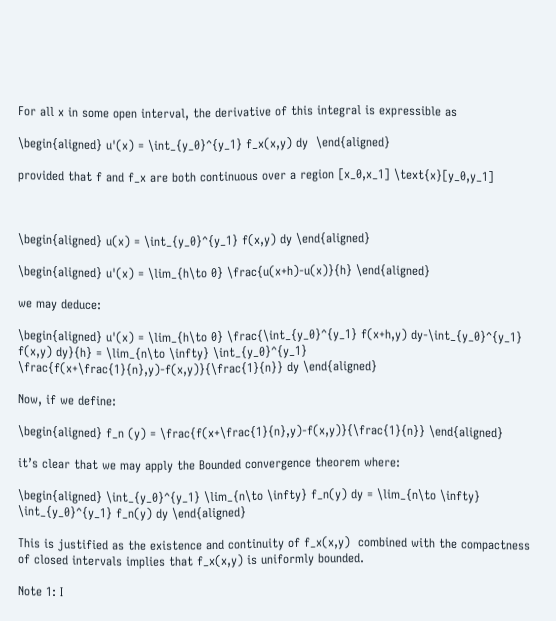For all x in some open interval, the derivative of this integral is expressible as

\begin{aligned} u'(x) = \int_{y_0}^{y_1} f_x(x,y) dy  \end{aligned}

provided that f and f_x are both continuous over a region [x_0,x_1] \text{x}[y_0,y_1]



\begin{aligned} u(x) = \int_{y_0}^{y_1} f(x,y) dy \end{aligned}

\begin{aligned} u'(x) = \lim_{h\to 0} \frac{u(x+h)-u(x)}{h} \end{aligned}

we may deduce:

\begin{aligned} u'(x) = \lim_{h\to 0} \frac{\int_{y_0}^{y_1} f(x+h,y) dy-\int_{y_0}^{y_1} f(x,y) dy}{h} = \lim_{n\to \infty} \int_{y_0}^{y_1} \frac{f(x+\frac{1}{n},y)-f(x,y)}{\frac{1}{n}} dy \end{aligned}

Now, if we define:

\begin{aligned} f_n (y) = \frac{f(x+\frac{1}{n},y)-f(x,y)}{\frac{1}{n}} \end{aligned}

it’s clear that we may apply the Bounded convergence theorem where:

\begin{aligned} \int_{y_0}^{y_1} \lim_{n\to \infty} f_n(y) dy = \lim_{n\to \infty} \int_{y_0}^{y_1} f_n(y) dy \end{aligned}

This is justified as the existence and continuity of f_x(x,y)  combined with the compactness of closed intervals implies that f_x(x,y) is uniformly bounded.

Note 1: I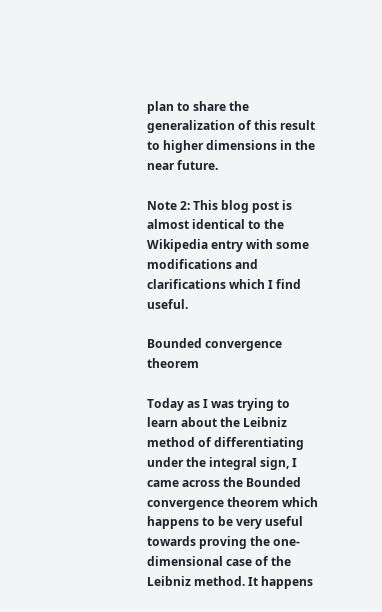plan to share the generalization of this result to higher dimensions in the near future.

Note 2: This blog post is almost identical to the Wikipedia entry with some modifications and clarifications which I find useful.

Bounded convergence theorem

Today as I was trying to learn about the Leibniz method of differentiating under the integral sign, I came across the Bounded convergence theorem which happens to be very useful towards proving the one-dimensional case of the Leibniz method. It happens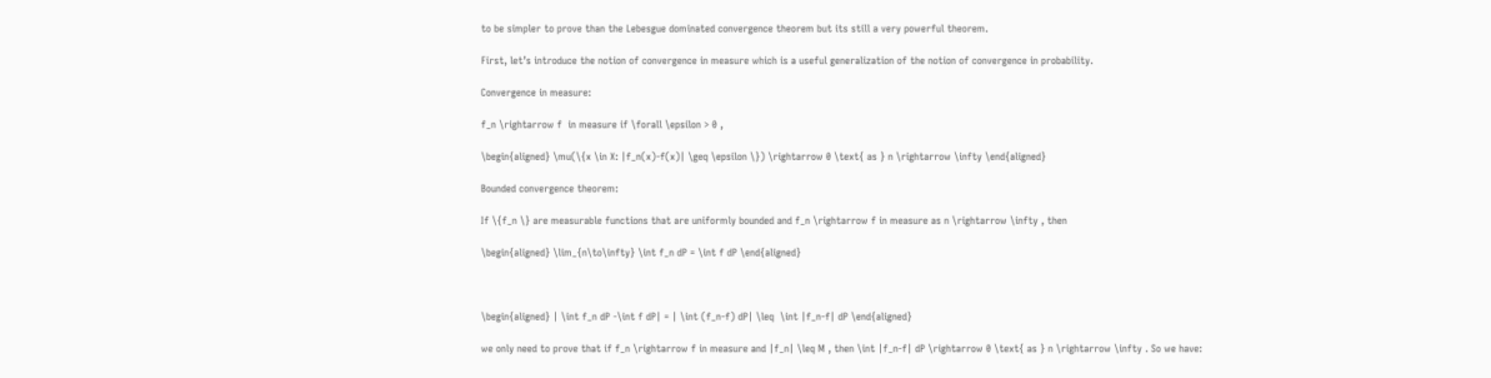to be simpler to prove than the Lebesgue dominated convergence theorem but its still a very powerful theorem.

First, let’s introduce the notion of convergence in measure which is a useful generalization of the notion of convergence in probability.

Convergence in measure:

f_n \rightarrow f  in measure if \forall \epsilon > 0 ,

\begin{aligned} \mu(\{x \in X: |f_n(x)-f(x)| \geq \epsilon \}) \rightarrow 0 \text{ as } n \rightarrow \infty \end{aligned}

Bounded convergence theorem:

If \{f_n \} are measurable functions that are uniformly bounded and f_n \rightarrow f in measure as n \rightarrow \infty , then

\begin{aligned} \lim_{n\to\infty} \int f_n dP = \int f dP \end{aligned}



\begin{aligned} | \int f_n dP -\int f dP| = | \int (f_n-f) dP| \leq  \int |f_n-f| dP \end{aligned}

we only need to prove that if f_n \rightarrow f in measure and |f_n| \leq M , then \int |f_n-f| dP \rightarrow 0 \text{ as } n \rightarrow \infty . So we have: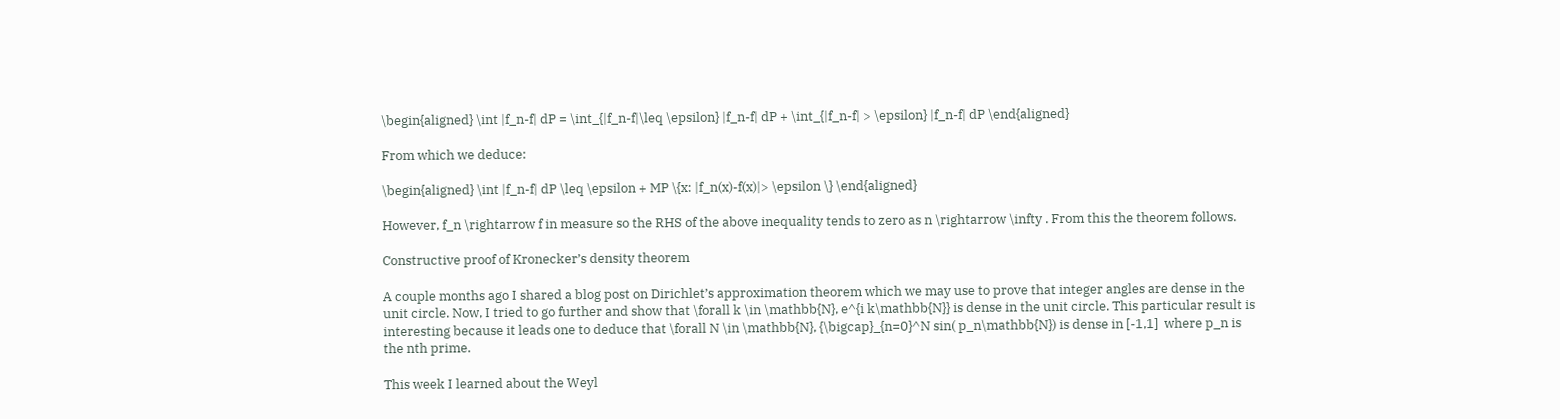\begin{aligned} \int |f_n-f| dP = \int_{|f_n-f|\leq \epsilon} |f_n-f| dP + \int_{|f_n-f| > \epsilon} |f_n-f| dP \end{aligned}

From which we deduce:

\begin{aligned} \int |f_n-f| dP \leq \epsilon + MP \{x: |f_n(x)-f(x)|> \epsilon \} \end{aligned}

However, f_n \rightarrow f in measure so the RHS of the above inequality tends to zero as n \rightarrow \infty . From this the theorem follows.

Constructive proof of Kronecker’s density theorem

A couple months ago I shared a blog post on Dirichlet’s approximation theorem which we may use to prove that integer angles are dense in the unit circle. Now, I tried to go further and show that \forall k \in \mathbb{N}, e^{i k\mathbb{N}} is dense in the unit circle. This particular result is interesting because it leads one to deduce that \forall N \in \mathbb{N}, {\bigcap}_{n=0}^N sin( p_n\mathbb{N}) is dense in [-1,1]  where p_n is the nth prime.

This week I learned about the Weyl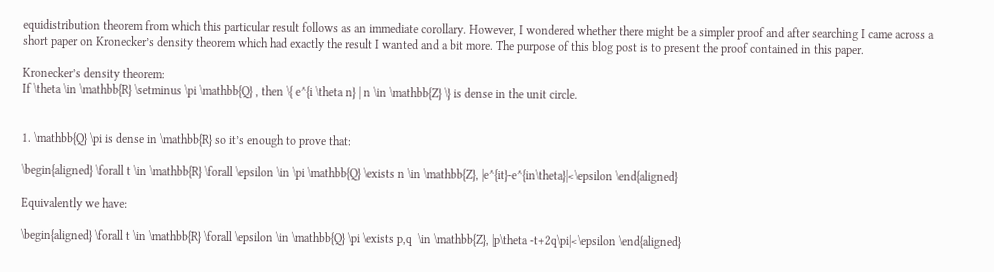equidistribution theorem from which this particular result follows as an immediate corollary. However, I wondered whether there might be a simpler proof and after searching I came across a short paper on Kronecker’s density theorem which had exactly the result I wanted and a bit more. The purpose of this blog post is to present the proof contained in this paper.

Kronecker’s density theorem:
If \theta \in \mathbb{R} \setminus \pi \mathbb{Q} , then \{ e^{i \theta n} | n \in \mathbb{Z} \} is dense in the unit circle.


1. \mathbb{Q} \pi is dense in \mathbb{R} so it’s enough to prove that:

\begin{aligned} \forall t \in \mathbb{R} \forall \epsilon \in \pi \mathbb{Q} \exists n \in \mathbb{Z}, |e^{it}-e^{in\theta}|<\epsilon \end{aligned}

Equivalently we have:

\begin{aligned} \forall t \in \mathbb{R} \forall \epsilon \in \mathbb{Q} \pi \exists p,q  \in \mathbb{Z}, |p\theta -t+2q\pi|<\epsilon \end{aligned}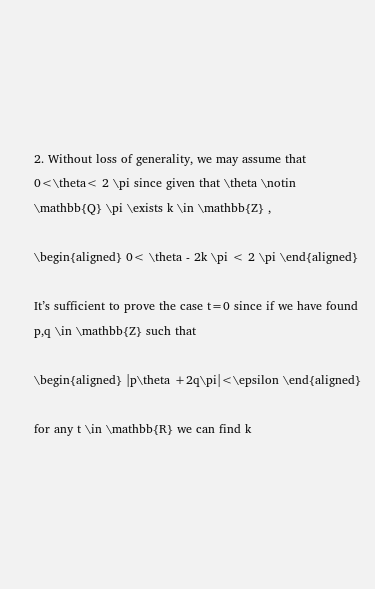2. Without loss of generality, we may assume that 0<\theta< 2 \pi since given that \theta \notin \mathbb{Q} \pi \exists k \in \mathbb{Z} ,

\begin{aligned} 0< \theta - 2k \pi < 2 \pi \end{aligned}

It’s sufficient to prove the case t=0 since if we have found p,q \in \mathbb{Z} such that

\begin{aligned} |p\theta +2q\pi|<\epsilon \end{aligned}

for any t \in \mathbb{R} we can find k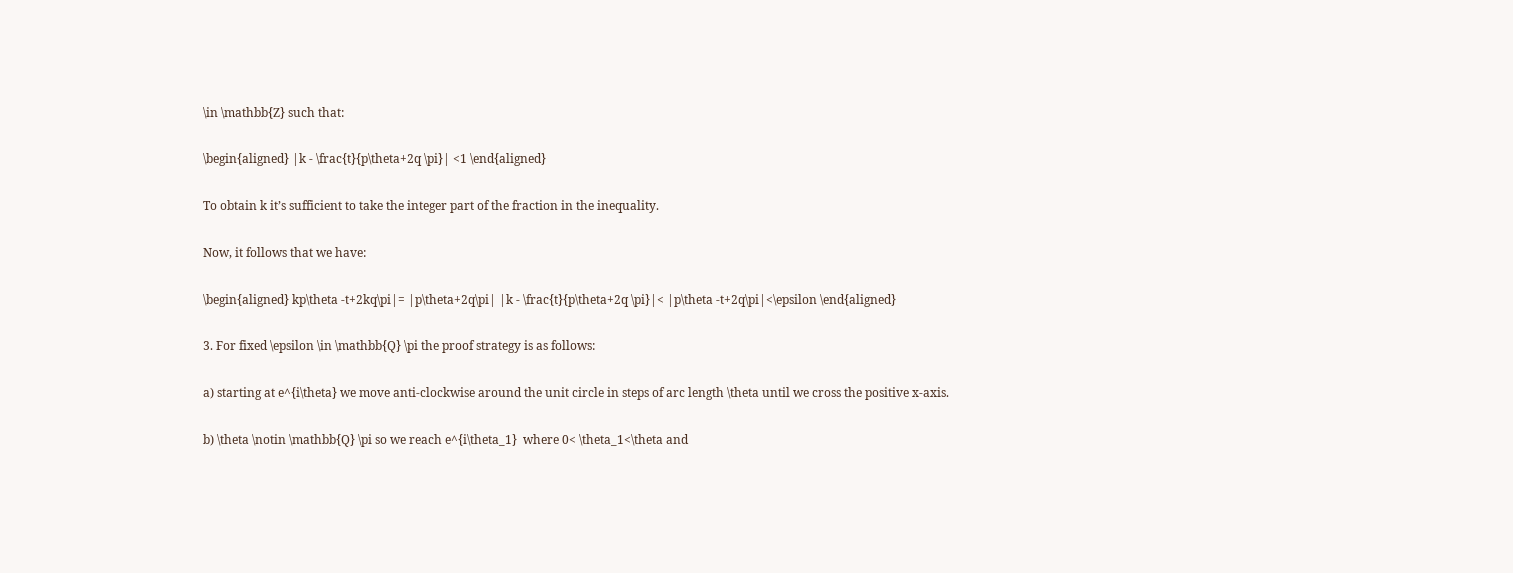\in \mathbb{Z} such that:

\begin{aligned} |k - \frac{t}{p\theta+2q \pi}| <1 \end{aligned}

To obtain k it’s sufficient to take the integer part of the fraction in the inequality.

Now, it follows that we have:

\begin{aligned} kp\theta -t+2kq\pi|= |p\theta+2q\pi| |k - \frac{t}{p\theta+2q \pi}|< |p\theta -t+2q\pi|<\epsilon \end{aligned}

3. For fixed \epsilon \in \mathbb{Q} \pi the proof strategy is as follows:

a) starting at e^{i\theta} we move anti-clockwise around the unit circle in steps of arc length \theta until we cross the positive x-axis.

b) \theta \notin \mathbb{Q} \pi so we reach e^{i\theta_1}  where 0< \theta_1<\theta and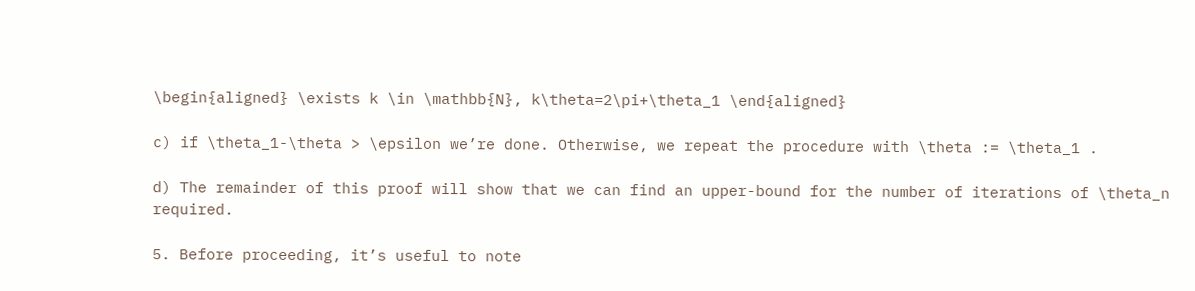\begin{aligned} \exists k \in \mathbb{N}, k\theta=2\pi+\theta_1 \end{aligned}

c) if \theta_1-\theta > \epsilon we’re done. Otherwise, we repeat the procedure with \theta := \theta_1 .

d) The remainder of this proof will show that we can find an upper-bound for the number of iterations of \theta_n required.

5. Before proceeding, it’s useful to note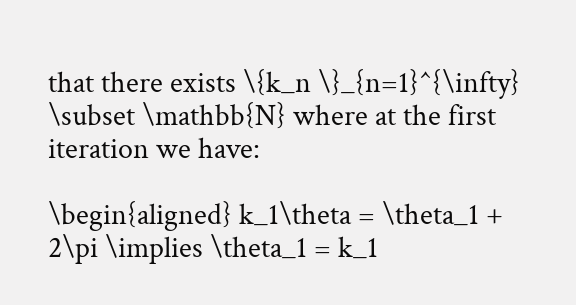that there exists \{k_n \}_{n=1}^{\infty} \subset \mathbb{N} where at the first iteration we have:

\begin{aligned} k_1\theta = \theta_1 + 2\pi \implies \theta_1 = k_1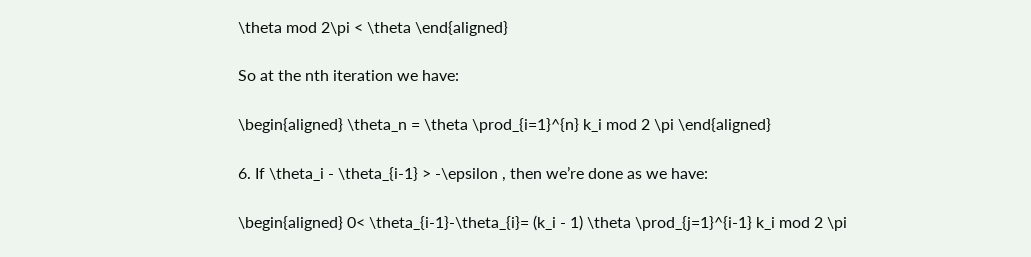\theta mod 2\pi < \theta \end{aligned}

So at the nth iteration we have:

\begin{aligned} \theta_n = \theta \prod_{i=1}^{n} k_i mod 2 \pi \end{aligned}

6. If \theta_i - \theta_{i-1} > -\epsilon , then we’re done as we have:

\begin{aligned} 0< \theta_{i-1}-\theta_{i}= (k_i - 1) \theta \prod_{j=1}^{i-1} k_i mod 2 \pi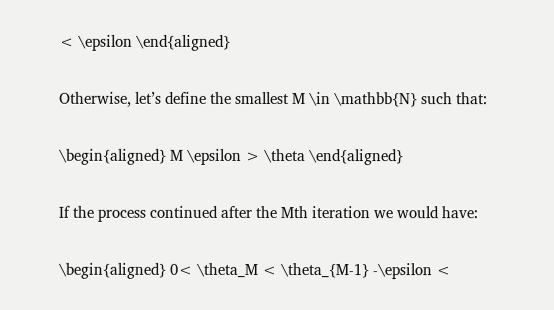< \epsilon \end{aligned}

Otherwise, let’s define the smallest M \in \mathbb{N} such that:

\begin{aligned} M \epsilon > \theta \end{aligned}

If the process continued after the Mth iteration we would have:

\begin{aligned} 0< \theta_M < \theta_{M-1} -\epsilon <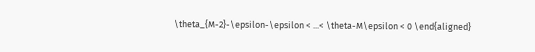\theta_{M-2}-\epsilon-\epsilon < ...< \theta-M\epsilon < 0 \end{aligned}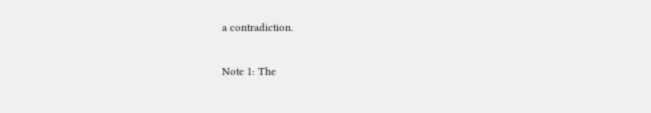a contradiction.

Note 1: The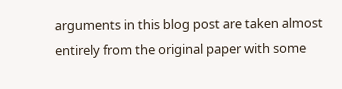arguments in this blog post are taken almost entirely from the original paper with some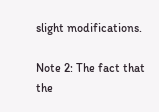slight modifications.

Note 2: The fact that the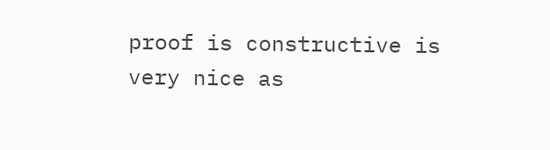proof is constructive is very nice as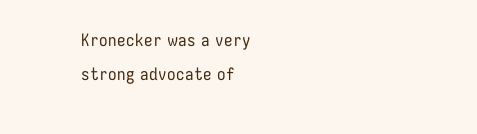Kronecker was a very strong advocate of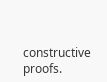constructive proofs.